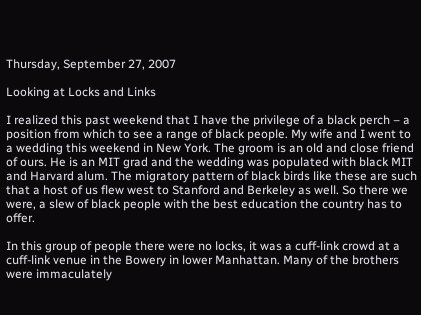Thursday, September 27, 2007

Looking at Locks and Links

I realized this past weekend that I have the privilege of a black perch – a position from which to see a range of black people. My wife and I went to a wedding this weekend in New York. The groom is an old and close friend of ours. He is an MIT grad and the wedding was populated with black MIT and Harvard alum. The migratory pattern of black birds like these are such that a host of us flew west to Stanford and Berkeley as well. So there we were, a slew of black people with the best education the country has to offer.

In this group of people there were no locks, it was a cuff-link crowd at a cuff-link venue in the Bowery in lower Manhattan. Many of the brothers were immaculately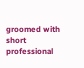groomed with short professional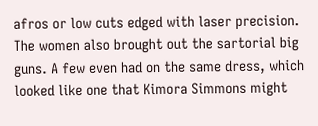afros or low cuts edged with laser precision. The women also brought out the sartorial big guns. A few even had on the same dress, which looked like one that Kimora Simmons might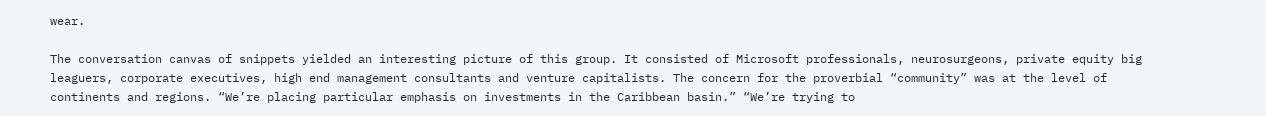wear.

The conversation canvas of snippets yielded an interesting picture of this group. It consisted of Microsoft professionals, neurosurgeons, private equity big leaguers, corporate executives, high end management consultants and venture capitalists. The concern for the proverbial “community” was at the level of continents and regions. “We’re placing particular emphasis on investments in the Caribbean basin.” “We’re trying to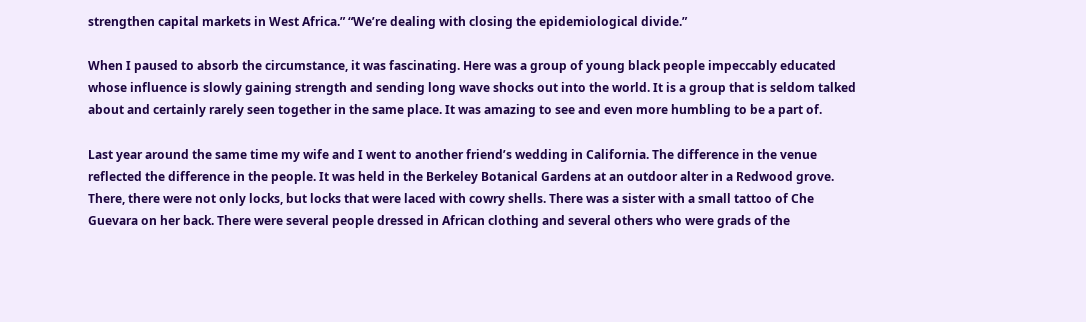strengthen capital markets in West Africa.” “We’re dealing with closing the epidemiological divide.”

When I paused to absorb the circumstance, it was fascinating. Here was a group of young black people impeccably educated whose influence is slowly gaining strength and sending long wave shocks out into the world. It is a group that is seldom talked about and certainly rarely seen together in the same place. It was amazing to see and even more humbling to be a part of.

Last year around the same time my wife and I went to another friend’s wedding in California. The difference in the venue reflected the difference in the people. It was held in the Berkeley Botanical Gardens at an outdoor alter in a Redwood grove. There, there were not only locks, but locks that were laced with cowry shells. There was a sister with a small tattoo of Che Guevara on her back. There were several people dressed in African clothing and several others who were grads of the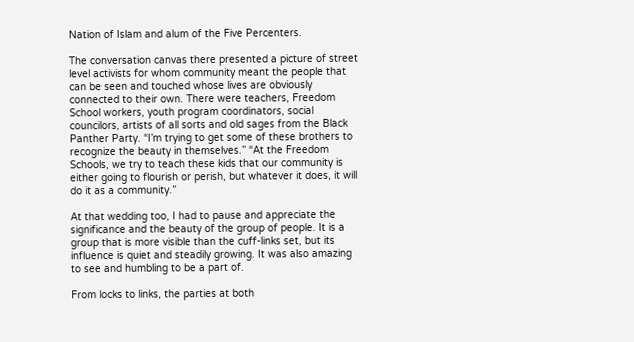Nation of Islam and alum of the Five Percenters.

The conversation canvas there presented a picture of street level activists for whom community meant the people that can be seen and touched whose lives are obviously connected to their own. There were teachers, Freedom School workers, youth program coordinators, social councilors, artists of all sorts and old sages from the Black Panther Party. “I’m trying to get some of these brothers to recognize the beauty in themselves.” “At the Freedom Schools, we try to teach these kids that our community is either going to flourish or perish, but whatever it does, it will do it as a community.”

At that wedding too, I had to pause and appreciate the significance and the beauty of the group of people. It is a group that is more visible than the cuff-links set, but its influence is quiet and steadily growing. It was also amazing to see and humbling to be a part of.

From locks to links, the parties at both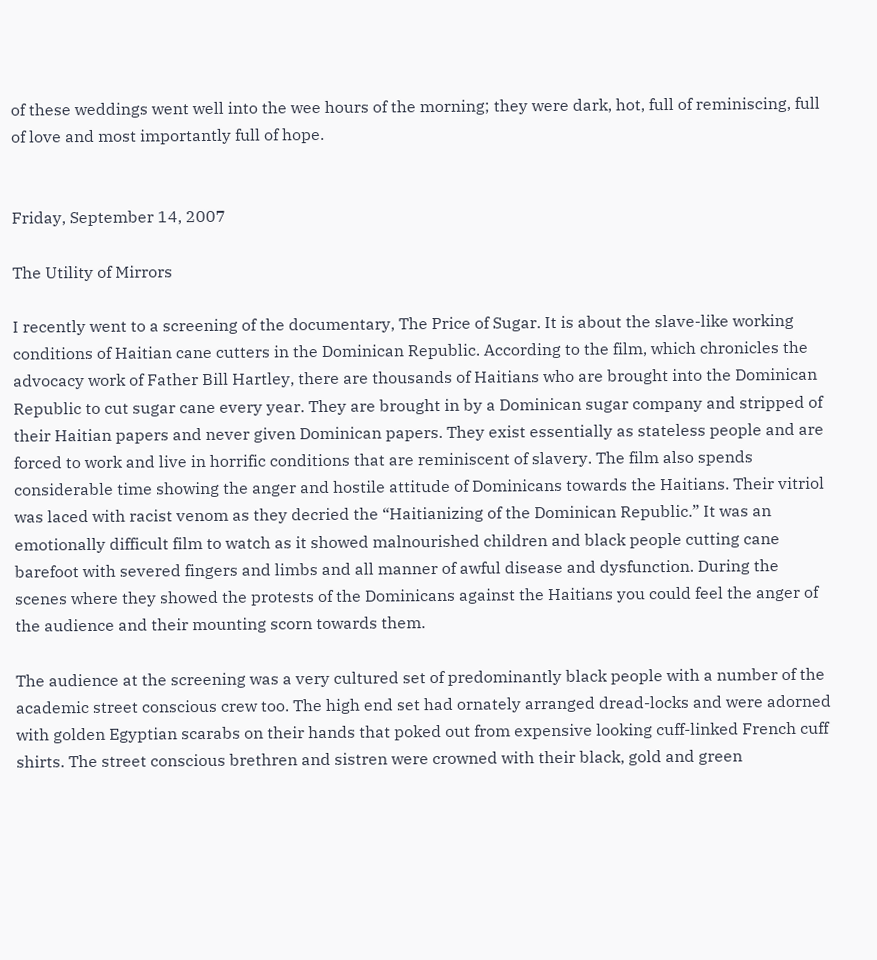of these weddings went well into the wee hours of the morning; they were dark, hot, full of reminiscing, full of love and most importantly full of hope.


Friday, September 14, 2007

The Utility of Mirrors

I recently went to a screening of the documentary, The Price of Sugar. It is about the slave-like working conditions of Haitian cane cutters in the Dominican Republic. According to the film, which chronicles the advocacy work of Father Bill Hartley, there are thousands of Haitians who are brought into the Dominican Republic to cut sugar cane every year. They are brought in by a Dominican sugar company and stripped of their Haitian papers and never given Dominican papers. They exist essentially as stateless people and are forced to work and live in horrific conditions that are reminiscent of slavery. The film also spends considerable time showing the anger and hostile attitude of Dominicans towards the Haitians. Their vitriol was laced with racist venom as they decried the “Haitianizing of the Dominican Republic.” It was an emotionally difficult film to watch as it showed malnourished children and black people cutting cane barefoot with severed fingers and limbs and all manner of awful disease and dysfunction. During the scenes where they showed the protests of the Dominicans against the Haitians you could feel the anger of the audience and their mounting scorn towards them.

The audience at the screening was a very cultured set of predominantly black people with a number of the academic street conscious crew too. The high end set had ornately arranged dread-locks and were adorned with golden Egyptian scarabs on their hands that poked out from expensive looking cuff-linked French cuff shirts. The street conscious brethren and sistren were crowned with their black, gold and green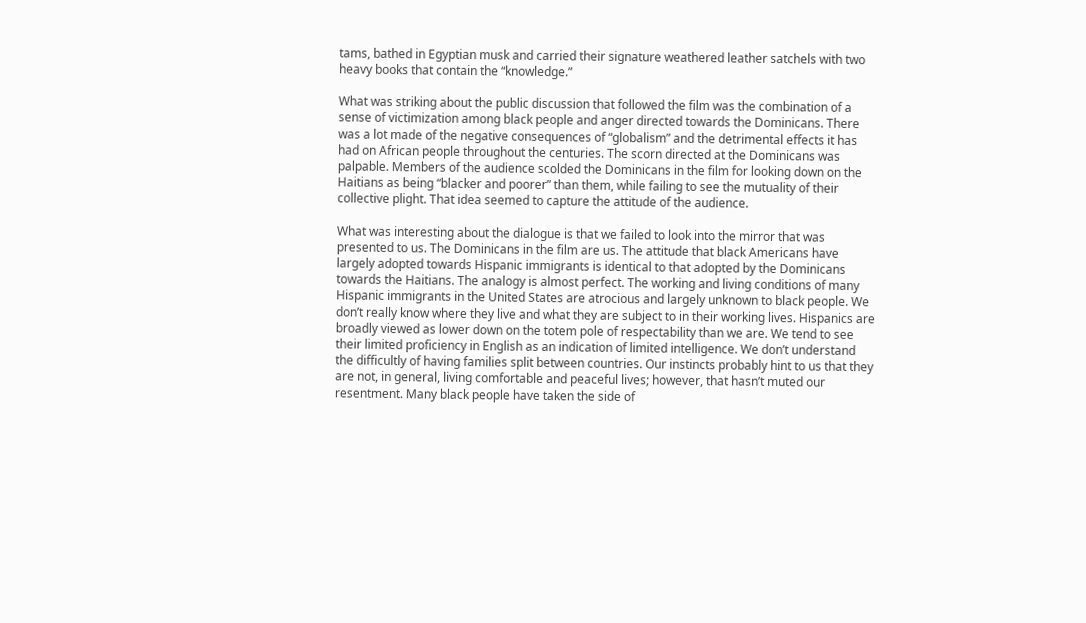tams, bathed in Egyptian musk and carried their signature weathered leather satchels with two heavy books that contain the “knowledge.”

What was striking about the public discussion that followed the film was the combination of a sense of victimization among black people and anger directed towards the Dominicans. There was a lot made of the negative consequences of “globalism” and the detrimental effects it has had on African people throughout the centuries. The scorn directed at the Dominicans was palpable. Members of the audience scolded the Dominicans in the film for looking down on the Haitians as being “blacker and poorer” than them, while failing to see the mutuality of their collective plight. That idea seemed to capture the attitude of the audience.

What was interesting about the dialogue is that we failed to look into the mirror that was presented to us. The Dominicans in the film are us. The attitude that black Americans have largely adopted towards Hispanic immigrants is identical to that adopted by the Dominicans towards the Haitians. The analogy is almost perfect. The working and living conditions of many Hispanic immigrants in the United States are atrocious and largely unknown to black people. We don’t really know where they live and what they are subject to in their working lives. Hispanics are broadly viewed as lower down on the totem pole of respectability than we are. We tend to see their limited proficiency in English as an indication of limited intelligence. We don’t understand the difficultly of having families split between countries. Our instincts probably hint to us that they are not, in general, living comfortable and peaceful lives; however, that hasn’t muted our resentment. Many black people have taken the side of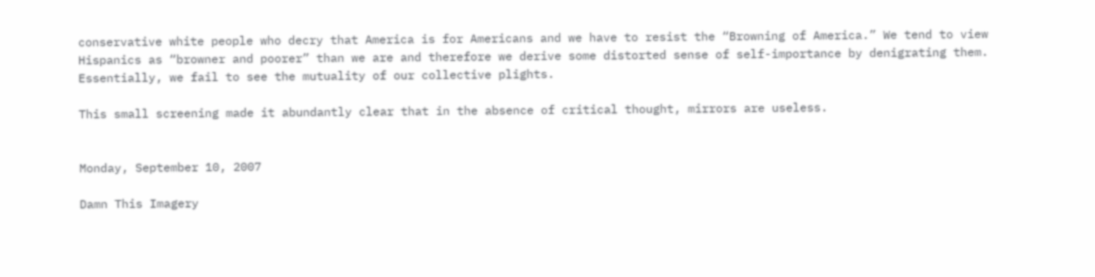conservative white people who decry that America is for Americans and we have to resist the “Browning of America.” We tend to view Hispanics as “browner and poorer” than we are and therefore we derive some distorted sense of self-importance by denigrating them. Essentially, we fail to see the mutuality of our collective plights.

This small screening made it abundantly clear that in the absence of critical thought, mirrors are useless.


Monday, September 10, 2007

Damn This Imagery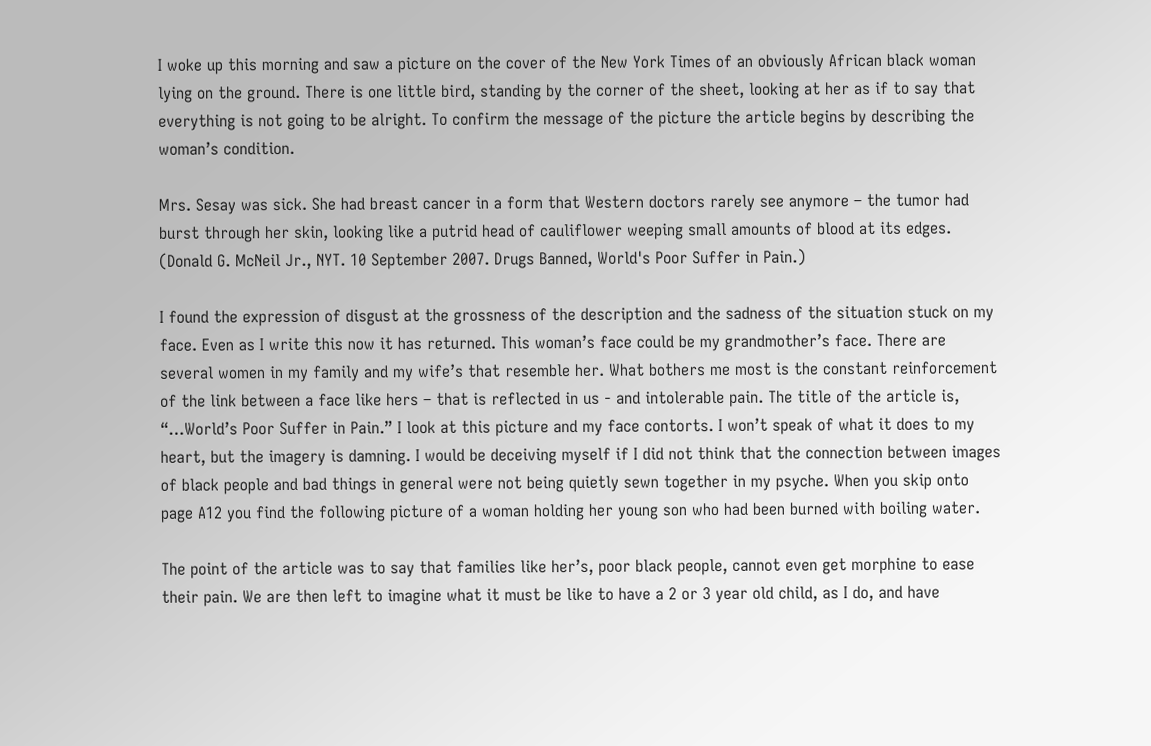I woke up this morning and saw a picture on the cover of the New York Times of an obviously African black woman lying on the ground. There is one little bird, standing by the corner of the sheet, looking at her as if to say that everything is not going to be alright. To confirm the message of the picture the article begins by describing the woman’s condition.

Mrs. Sesay was sick. She had breast cancer in a form that Western doctors rarely see anymore – the tumor had burst through her skin, looking like a putrid head of cauliflower weeping small amounts of blood at its edges. (Donald G. McNeil Jr., NYT. 10 September 2007. Drugs Banned, World's Poor Suffer in Pain.)

I found the expression of disgust at the grossness of the description and the sadness of the situation stuck on my face. Even as I write this now it has returned. This woman’s face could be my grandmother’s face. There are several women in my family and my wife’s that resemble her. What bothers me most is the constant reinforcement of the link between a face like hers – that is reflected in us - and intolerable pain. The title of the article is, “…World’s Poor Suffer in Pain.” I look at this picture and my face contorts. I won’t speak of what it does to my heart, but the imagery is damning. I would be deceiving myself if I did not think that the connection between images of black people and bad things in general were not being quietly sewn together in my psyche. When you skip onto page A12 you find the following picture of a woman holding her young son who had been burned with boiling water.

The point of the article was to say that families like her’s, poor black people, cannot even get morphine to ease their pain. We are then left to imagine what it must be like to have a 2 or 3 year old child, as I do, and have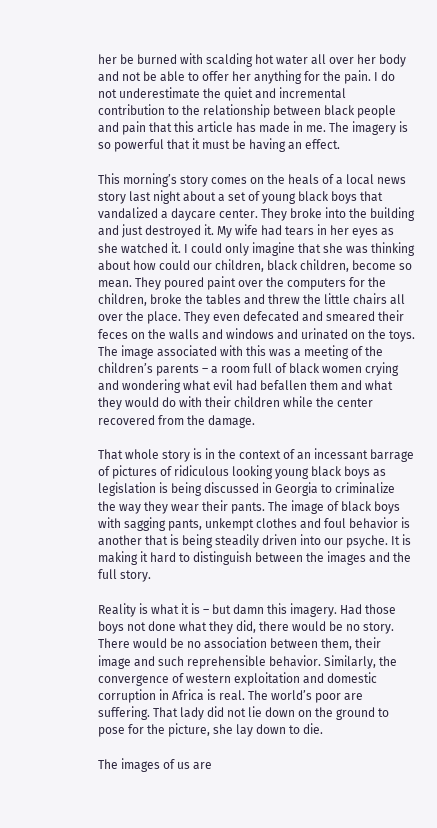her be burned with scalding hot water all over her body and not be able to offer her anything for the pain. I do not underestimate the quiet and incremental contribution to the relationship between black people and pain that this article has made in me. The imagery is so powerful that it must be having an effect.

This morning’s story comes on the heals of a local news story last night about a set of young black boys that vandalized a daycare center. They broke into the building and just destroyed it. My wife had tears in her eyes as she watched it. I could only imagine that she was thinking about how could our children, black children, become so mean. They poured paint over the computers for the children, broke the tables and threw the little chairs all over the place. They even defecated and smeared their feces on the walls and windows and urinated on the toys. The image associated with this was a meeting of the children’s parents – a room full of black women crying and wondering what evil had befallen them and what they would do with their children while the center recovered from the damage.

That whole story is in the context of an incessant barrage of pictures of ridiculous looking young black boys as legislation is being discussed in Georgia to criminalize the way they wear their pants. The image of black boys with sagging pants, unkempt clothes and foul behavior is another that is being steadily driven into our psyche. It is making it hard to distinguish between the images and the full story.

Reality is what it is – but damn this imagery. Had those boys not done what they did, there would be no story. There would be no association between them, their image and such reprehensible behavior. Similarly, the convergence of western exploitation and domestic corruption in Africa is real. The world’s poor are suffering. That lady did not lie down on the ground to pose for the picture, she lay down to die.

The images of us are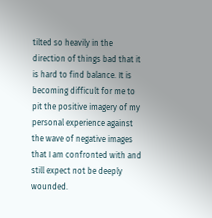tilted so heavily in the direction of things bad that it is hard to find balance. It is becoming difficult for me to pit the positive imagery of my personal experience against the wave of negative images that I am confronted with and still expect not be deeply wounded.